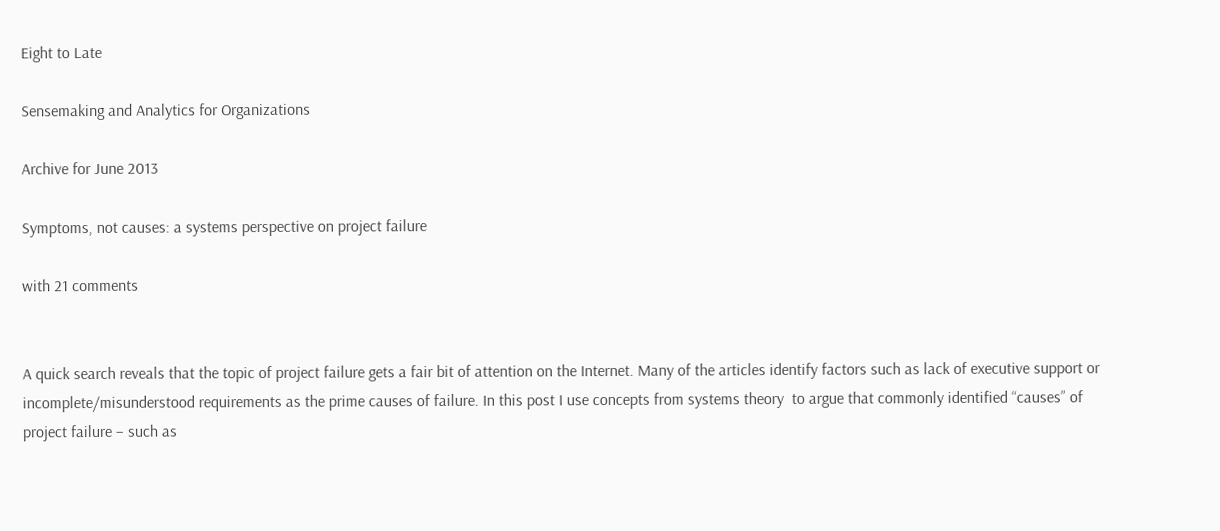Eight to Late

Sensemaking and Analytics for Organizations

Archive for June 2013

Symptoms, not causes: a systems perspective on project failure

with 21 comments


A quick search reveals that the topic of project failure gets a fair bit of attention on the Internet. Many of the articles identify factors such as lack of executive support or incomplete/misunderstood requirements as the prime causes of failure. In this post I use concepts from systems theory  to argue that commonly identified “causes” of project failure – such as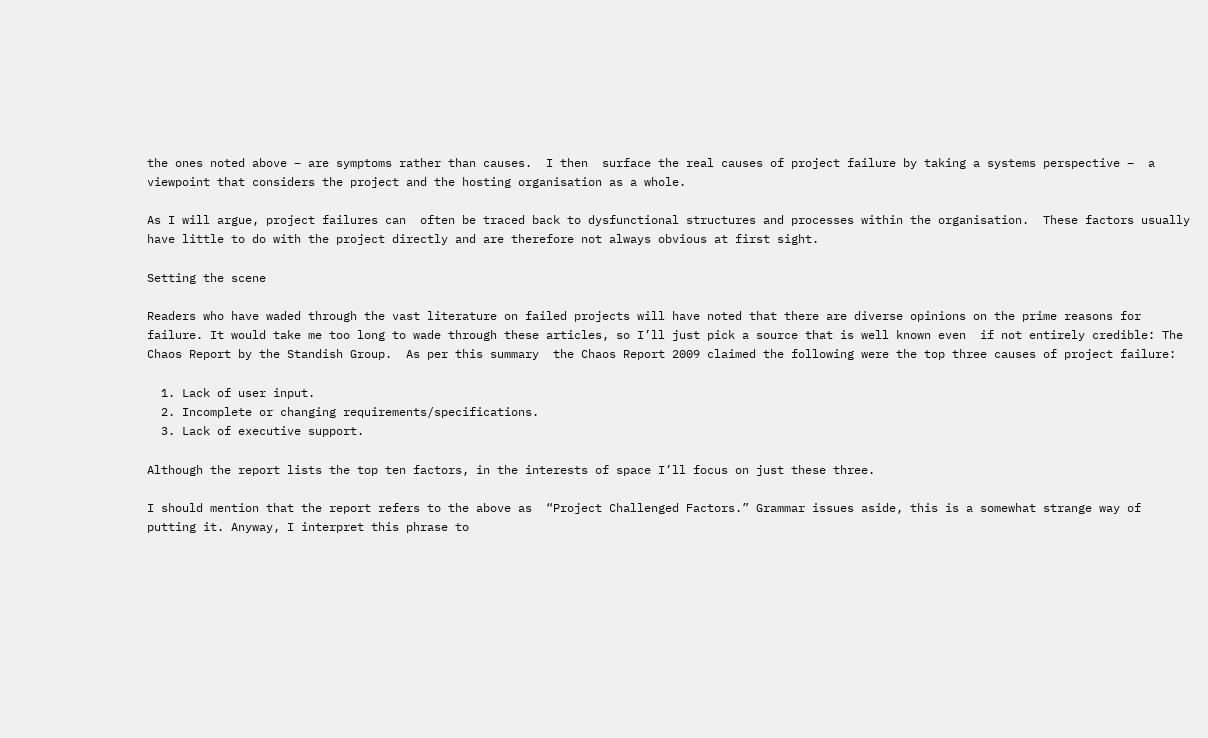the ones noted above – are symptoms rather than causes.  I then  surface the real causes of project failure by taking a systems perspective –  a viewpoint that considers the project and the hosting organisation as a whole.

As I will argue, project failures can  often be traced back to dysfunctional structures and processes within the organisation.  These factors usually have little to do with the project directly and are therefore not always obvious at first sight.

Setting the scene

Readers who have waded through the vast literature on failed projects will have noted that there are diverse opinions on the prime reasons for failure. It would take me too long to wade through these articles, so I’ll just pick a source that is well known even  if not entirely credible: The Chaos Report by the Standish Group.  As per this summary  the Chaos Report 2009 claimed the following were the top three causes of project failure:

  1. Lack of user input.
  2. Incomplete or changing requirements/specifications.
  3. Lack of executive support.

Although the report lists the top ten factors, in the interests of space I’ll focus on just these three.

I should mention that the report refers to the above as  “Project Challenged Factors.” Grammar issues aside, this is a somewhat strange way of putting it. Anyway, I interpret this phrase to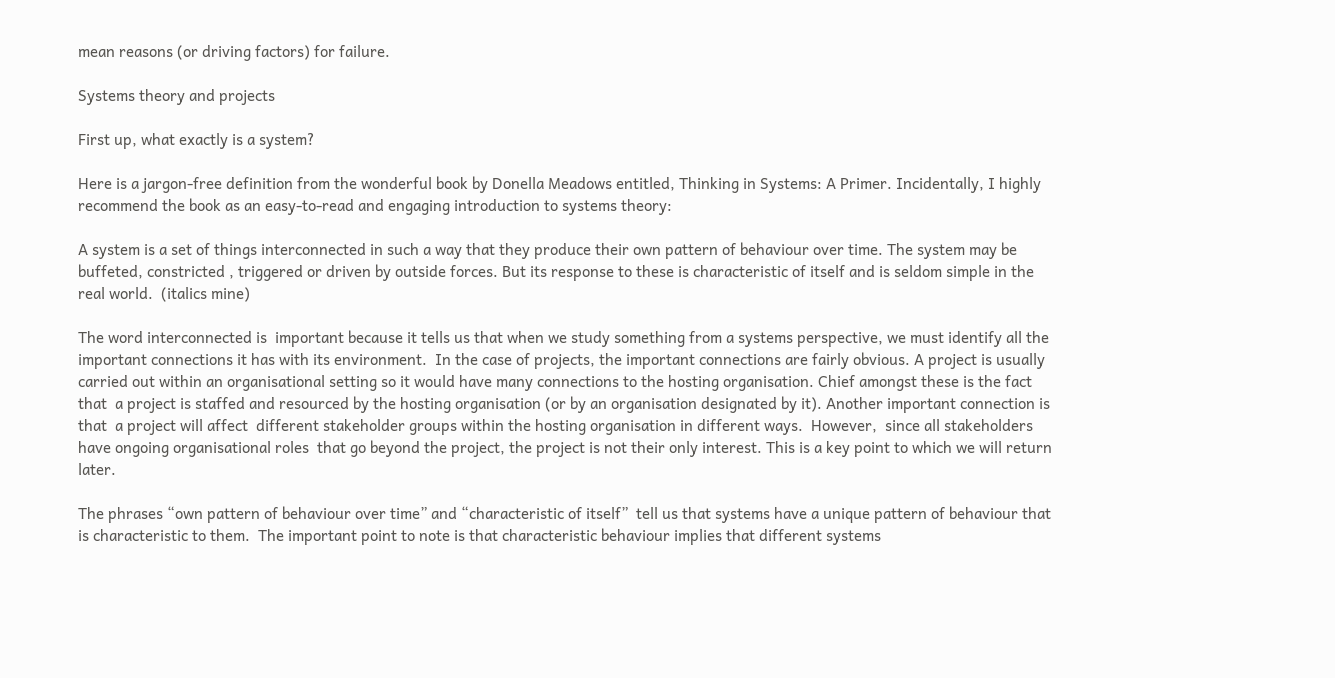mean reasons (or driving factors) for failure.

Systems theory and projects

First up, what exactly is a system?

Here is a jargon-free definition from the wonderful book by Donella Meadows entitled, Thinking in Systems: A Primer. Incidentally, I highly recommend the book as an easy-to-read and engaging introduction to systems theory:

A system is a set of things interconnected in such a way that they produce their own pattern of behaviour over time. The system may be buffeted, constricted , triggered or driven by outside forces. But its response to these is characteristic of itself and is seldom simple in the real world.  (italics mine)

The word interconnected is  important because it tells us that when we study something from a systems perspective, we must identify all the important connections it has with its environment.  In the case of projects, the important connections are fairly obvious. A project is usually carried out within an organisational setting so it would have many connections to the hosting organisation. Chief amongst these is the fact that  a project is staffed and resourced by the hosting organisation (or by an organisation designated by it). Another important connection is that  a project will affect  different stakeholder groups within the hosting organisation in different ways.  However,  since all stakeholders have ongoing organisational roles  that go beyond the project, the project is not their only interest. This is a key point to which we will return later.

The phrases “own pattern of behaviour over time” and “characteristic of itself”  tell us that systems have a unique pattern of behaviour that is characteristic to them.  The important point to note is that characteristic behaviour implies that different systems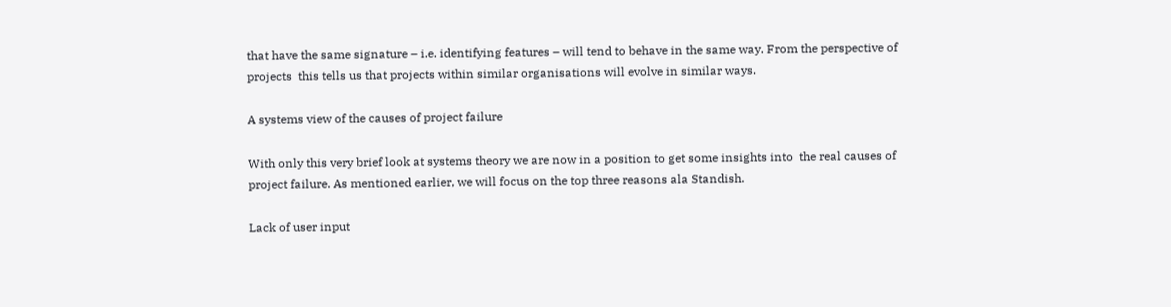that have the same signature – i.e. identifying features – will tend to behave in the same way. From the perspective of projects  this tells us that projects within similar organisations will evolve in similar ways.

A systems view of the causes of project failure

With only this very brief look at systems theory we are now in a position to get some insights into  the real causes of project failure. As mentioned earlier, we will focus on the top three reasons ala Standish.

Lack of user input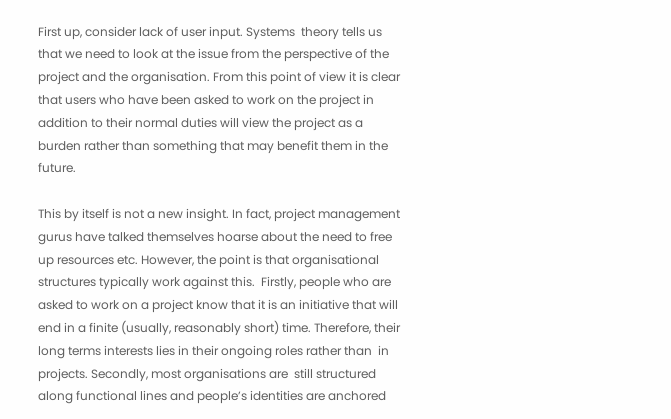First up, consider lack of user input. Systems  theory tells us that we need to look at the issue from the perspective of the project and the organisation. From this point of view it is clear that users who have been asked to work on the project in addition to their normal duties will view the project as a burden rather than something that may benefit them in the future.

This by itself is not a new insight. In fact, project management gurus have talked themselves hoarse about the need to free up resources etc. However, the point is that organisational structures typically work against this.  Firstly, people who are asked to work on a project know that it is an initiative that will end in a finite (usually, reasonably short) time. Therefore, their long terms interests lies in their ongoing roles rather than  in projects. Secondly, most organisations are  still structured along functional lines and people’s identities are anchored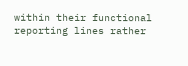within their functional reporting lines rather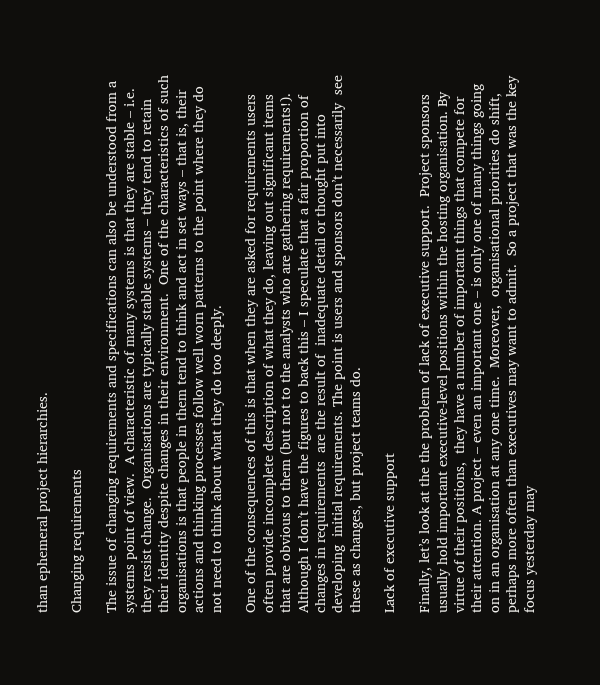than ephemeral project hierarchies.

Changing requirements

The issue of changing requirements and specifications can also be understood from a systems point of view.  A characteristic of many systems is that they are stable – i.e. they resist change.  Organisations are typically stable systems – they tend to retain their identity despite changes in their environment.  One of the characteristics of such organisations is that people in them tend to think and act in set ways – that is, their actions and thinking processes follow well worn patterns to the point where they do not need to think about what they do too deeply.

One of the consequences of this is that when they are asked for requirements users often provide incomplete description of what they do, leaving out significant items that are obvious to them (but not to the analysts who are gathering requirements!).  Although I don’t have the figures to back this – I speculate that a fair proportion of  changes in requirements  are the result of  inadequate detail or thought put into developing  initial requirements. The point is users and sponsors don’t necessarily  see these as changes, but project teams do.

Lack of executive support

Finally, let’s look at the the problem of lack of executive support.  Project sponsors usually hold important executive-level positions within the hosting organisation. By virtue of their positions,  they have a number of important things that compete for their attention. A project – even an important one – is only one of many things going on in an organisation at any one time.  Moreover,  organisational priorities do shift, perhaps more often than executives may want to admit.  So a project that was the key focus yesterday may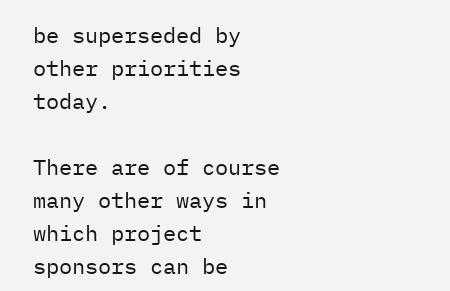be superseded by other priorities today.

There are of course many other ways in which project sponsors can be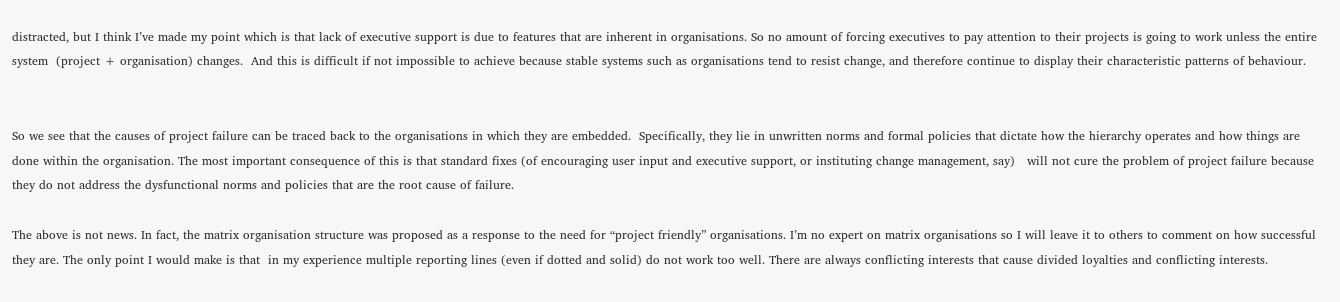distracted, but I think I’ve made my point which is that lack of executive support is due to features that are inherent in organisations. So no amount of forcing executives to pay attention to their projects is going to work unless the entire system  (project + organisation) changes.  And this is difficult if not impossible to achieve because stable systems such as organisations tend to resist change, and therefore continue to display their characteristic patterns of behaviour.


So we see that the causes of project failure can be traced back to the organisations in which they are embedded.  Specifically, they lie in unwritten norms and formal policies that dictate how the hierarchy operates and how things are done within the organisation. The most important consequence of this is that standard fixes (of encouraging user input and executive support, or instituting change management, say)   will not cure the problem of project failure because they do not address the dysfunctional norms and policies that are the root cause of failure.

The above is not news. In fact, the matrix organisation structure was proposed as a response to the need for “project friendly” organisations. I’m no expert on matrix organisations so I will leave it to others to comment on how successful they are. The only point I would make is that  in my experience multiple reporting lines (even if dotted and solid) do not work too well. There are always conflicting interests that cause divided loyalties and conflicting interests.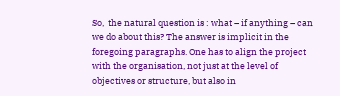So,  the natural question is : what – if anything – can we do about this? The answer is implicit in the foregoing paragraphs. One has to align the project with the organisation, not just at the level of objectives or structure, but also in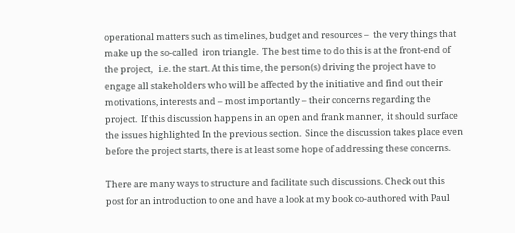operational matters such as timelines, budget and resources –  the very things that make up the so-called  iron triangle.  The best time to do this is at the front-end of the project,   i.e. the start. At this time, the person(s) driving the project have to engage all stakeholders who will be affected by the initiative and find out their motivations, interests and – most importantly – their concerns regarding the project.  If this discussion happens in an open and frank manner,  it should surface the issues highlighted In the previous section.  Since the discussion takes place even before the project starts, there is at least some hope of addressing these concerns.

There are many ways to structure and facilitate such discussions. Check out this post for an introduction to one and have a look at my book co-authored with Paul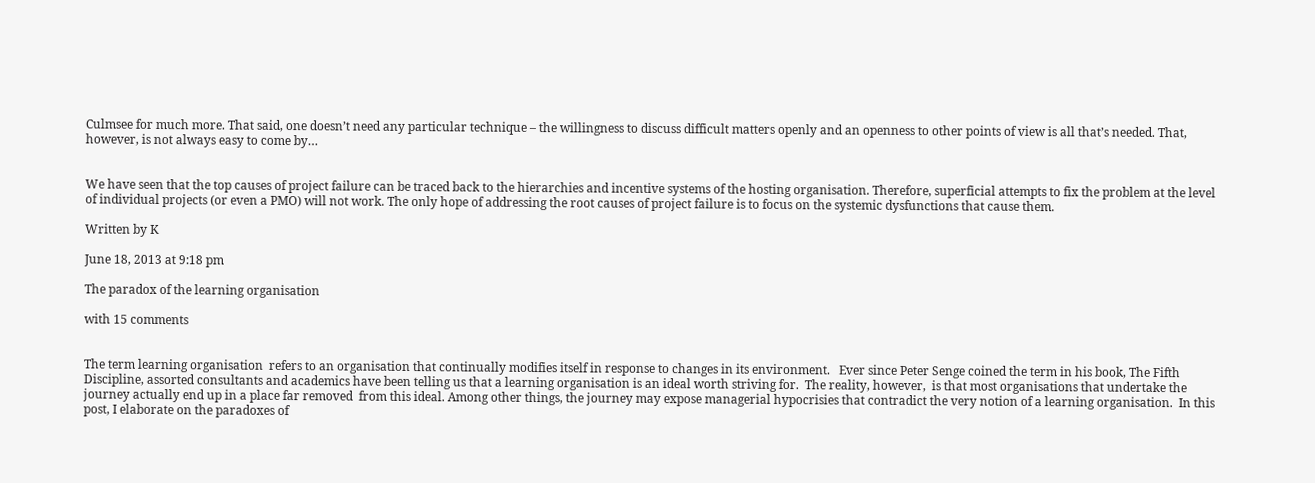Culmsee for much more. That said, one doesn’t need any particular technique – the willingness to discuss difficult matters openly and an openness to other points of view is all that’s needed. That, however, is not always easy to come by…


We have seen that the top causes of project failure can be traced back to the hierarchies and incentive systems of the hosting organisation. Therefore, superficial attempts to fix the problem at the level of individual projects (or even a PMO) will not work. The only hope of addressing the root causes of project failure is to focus on the systemic dysfunctions that cause them.

Written by K

June 18, 2013 at 9:18 pm

The paradox of the learning organisation

with 15 comments


The term learning organisation  refers to an organisation that continually modifies itself in response to changes in its environment.   Ever since Peter Senge coined the term in his book, The Fifth Discipline, assorted consultants and academics have been telling us that a learning organisation is an ideal worth striving for.  The reality, however,  is that most organisations that undertake the journey actually end up in a place far removed  from this ideal. Among other things, the journey may expose managerial hypocrisies that contradict the very notion of a learning organisation.  In this post, I elaborate on the paradoxes of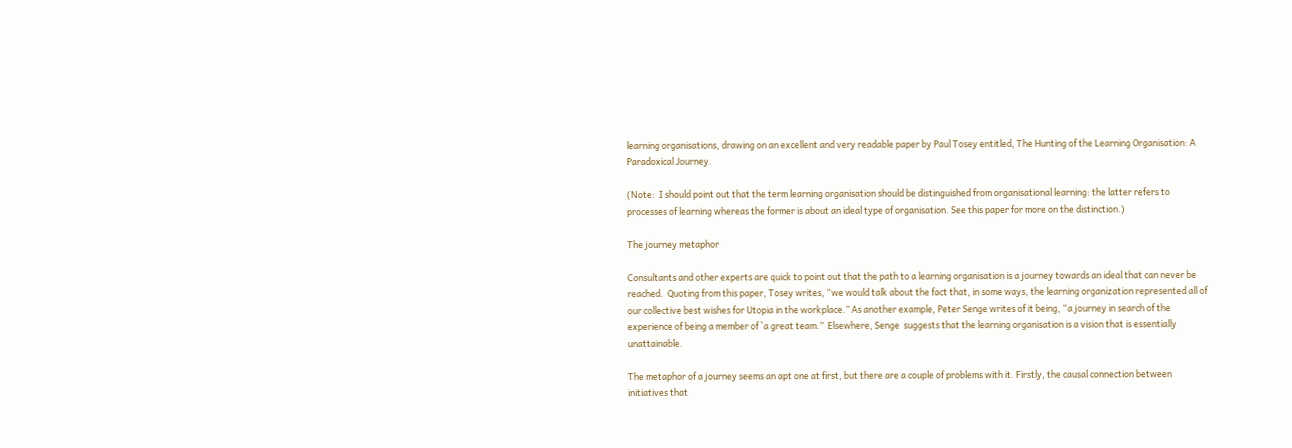learning organisations, drawing on an excellent and very readable paper by Paul Tosey entitled, The Hunting of the Learning Organisation: A Paradoxical Journey.

(Note:  I should point out that the term learning organisation should be distinguished from organisational learning: the latter refers to processes of learning whereas the former is about an ideal type of organisation. See this paper for more on the distinction.)

The journey metaphor

Consultants and other experts are quick to point out that the path to a learning organisation is a journey towards an ideal that can never be reached.  Quoting from this paper, Tosey writes, “we would talk about the fact that, in some ways, the learning organization represented all of our collective best wishes for Utopia in the workplace.” As another example, Peter Senge writes of it being, “a journey in search of the experience of being a member of `a great team.”  Elsewhere, Senge  suggests that the learning organisation is a vision that is essentially unattainable.

The metaphor of a journey seems an apt one at first, but there are a couple of problems with it. Firstly, the causal connection between initiatives that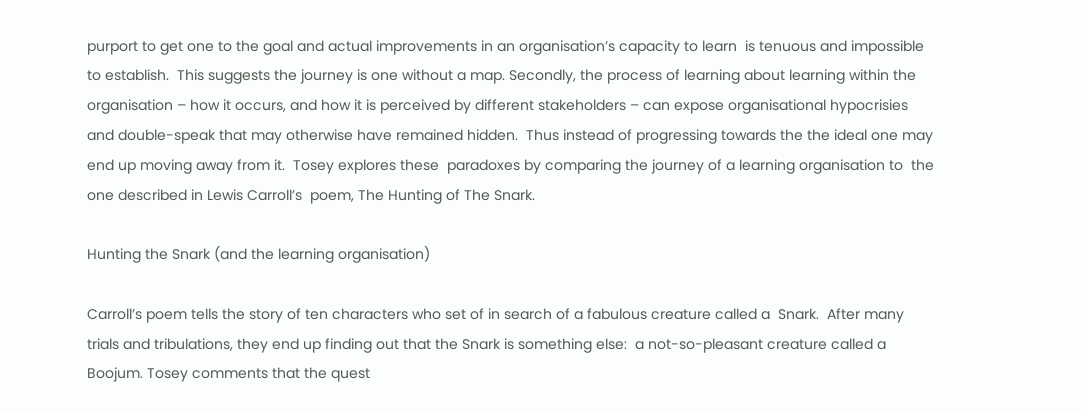purport to get one to the goal and actual improvements in an organisation’s capacity to learn  is tenuous and impossible to establish.  This suggests the journey is one without a map. Secondly, the process of learning about learning within the organisation – how it occurs, and how it is perceived by different stakeholders – can expose organisational hypocrisies and double-speak that may otherwise have remained hidden.  Thus instead of progressing towards the the ideal one may end up moving away from it.  Tosey explores these  paradoxes by comparing the journey of a learning organisation to  the one described in Lewis Carroll’s  poem, The Hunting of The Snark.

Hunting the Snark (and the learning organisation)

Carroll’s poem tells the story of ten characters who set of in search of a fabulous creature called a  Snark.  After many trials and tribulations, they end up finding out that the Snark is something else:  a not-so-pleasant creature called a Boojum. Tosey comments that the quest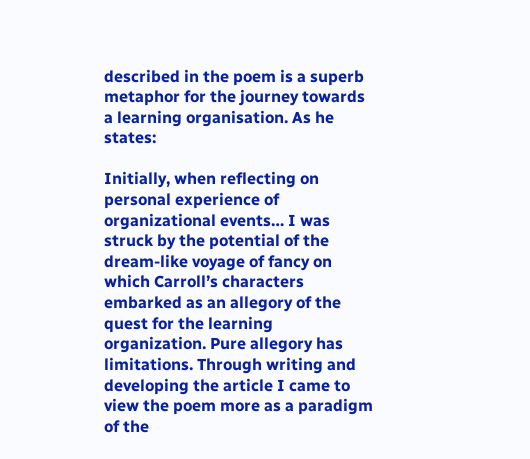described in the poem is a superb metaphor for the journey towards a learning organisation. As he states:

Initially, when reflecting on personal experience of organizational events… I was struck by the potential of the dream-like voyage of fancy on which Carroll’s characters embarked as an allegory of the quest for the learning organization. Pure allegory has limitations. Through writing and developing the article I came to view the poem more as a paradigm of the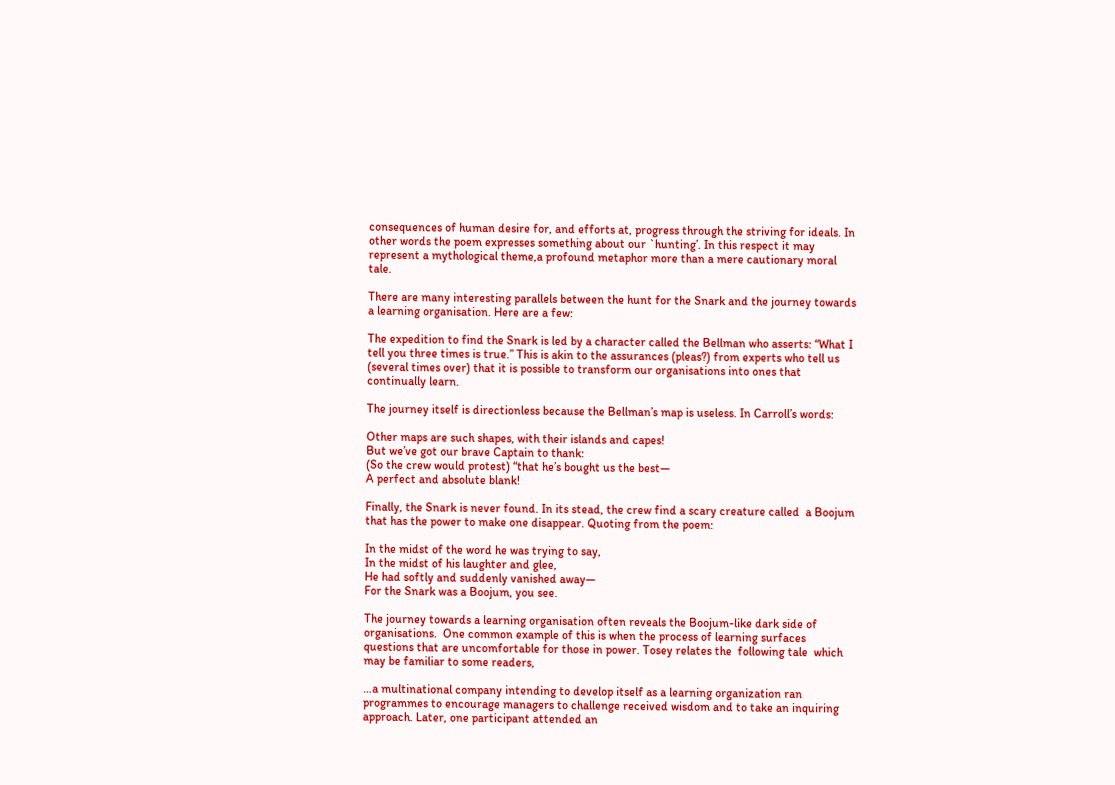consequences of human desire for, and efforts at, progress through the striving for ideals. In other words the poem expresses something about our `hunting’. In this respect it may represent a mythological theme,a profound metaphor more than a mere cautionary moral tale.

There are many interesting parallels between the hunt for the Snark and the journey towards a learning organisation. Here are a few:

The expedition to find the Snark is led by a character called the Bellman who asserts: “What I tell you three times is true.” This is akin to the assurances (pleas?) from experts who tell us (several times over) that it is possible to transform our organisations into ones that continually learn.

The journey itself is directionless because the Bellman’s map is useless. In Carroll’s words:

Other maps are such shapes, with their islands and capes!
But we’ve got our brave Captain to thank:
(So the crew would protest) “that he’s bought us the best—
A perfect and absolute blank!

Finally, the Snark is never found. In its stead, the crew find a scary creature called  a Boojum that has the power to make one disappear. Quoting from the poem:

In the midst of the word he was trying to say,
In the midst of his laughter and glee,
He had softly and suddenly vanished away—
For the Snark was a Boojum, you see.

The journey towards a learning organisation often reveals the Boojum-like dark side of organisations.  One common example of this is when the process of learning surfaces questions that are uncomfortable for those in power. Tosey relates the  following tale  which may be familiar to some readers,

…a multinational company intending to develop itself as a learning organization ran programmes to encourage managers to challenge received wisdom and to take an inquiring approach. Later, one participant attended an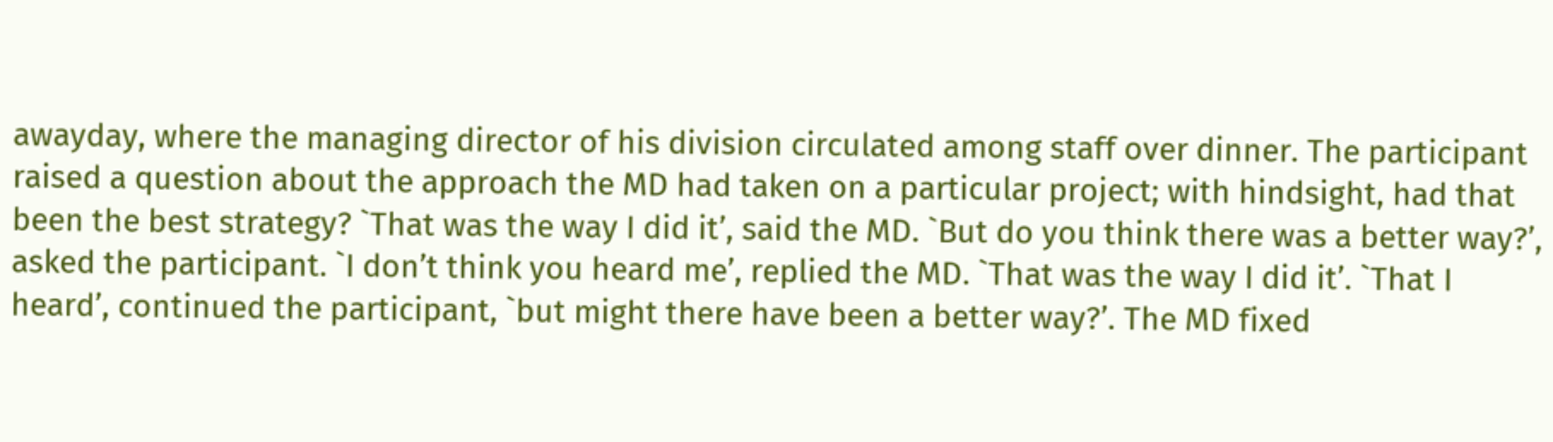awayday, where the managing director of his division circulated among staff over dinner. The participant raised a question about the approach the MD had taken on a particular project; with hindsight, had that been the best strategy? `That was the way I did it’, said the MD. `But do you think there was a better way?’, asked the participant. `I don’t think you heard me’, replied the MD. `That was the way I did it’. `That I heard’, continued the participant, `but might there have been a better way?’. The MD fixed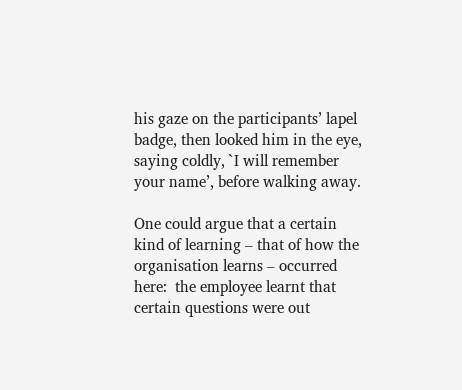his gaze on the participants’ lapel badge, then looked him in the eye, saying coldly, `I will remember your name’, before walking away.

One could argue that a certain kind of learning – that of how the organisation learns – occurred here:  the employee learnt that certain questions were out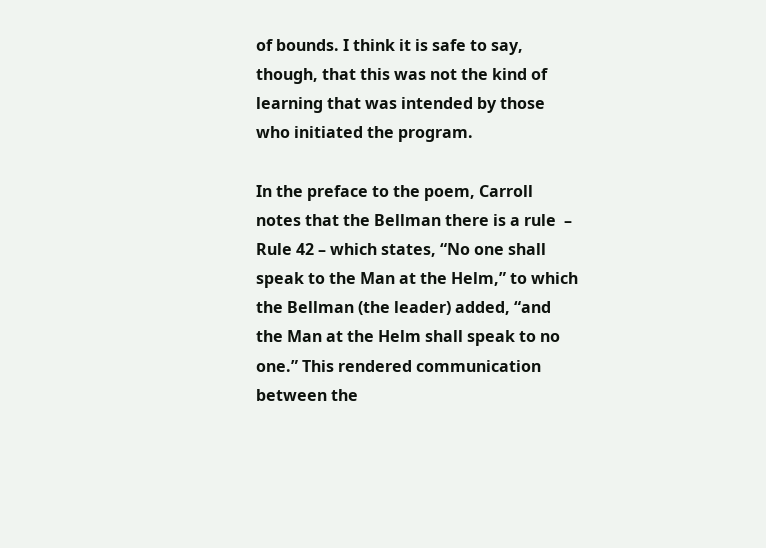of bounds. I think it is safe to say, though, that this was not the kind of learning that was intended by those who initiated the program.

In the preface to the poem, Carroll notes that the Bellman there is a rule  –  Rule 42 – which states, “No one shall speak to the Man at the Helm,” to which the Bellman (the leader) added, “and the Man at the Helm shall speak to no one.” This rendered communication between the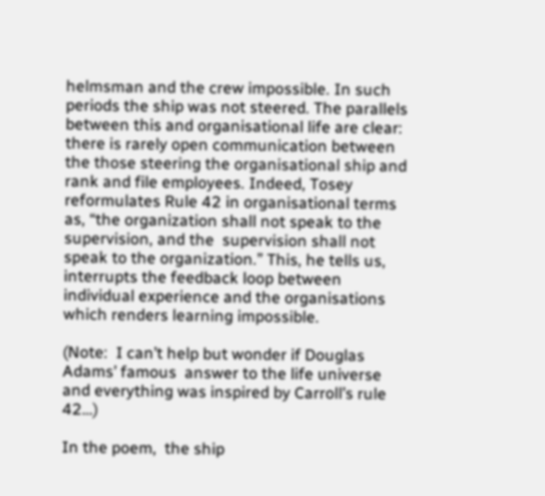helmsman and the crew impossible. In such periods the ship was not steered. The parallels between this and organisational life are clear: there is rarely open communication between the those steering the organisational ship and rank and file employees. Indeed, Tosey reformulates Rule 42 in organisational terms as, “the organization shall not speak to the supervision, and the  supervision shall not speak to the organization.” This, he tells us, interrupts the feedback loop between individual experience and the organisations which renders learning impossible.

(Note:  I can’t help but wonder if Douglas Adams’ famous  answer to the life universe and everything was inspired by Carroll’s rule 42…)

In the poem,  the ship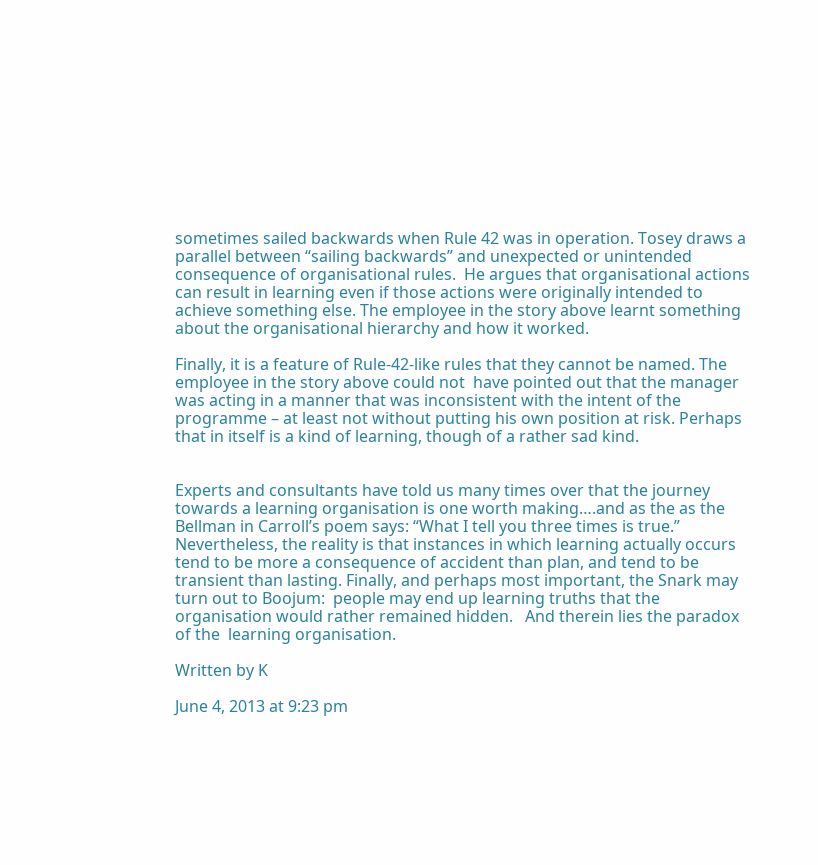sometimes sailed backwards when Rule 42 was in operation. Tosey draws a parallel between “sailing backwards” and unexpected or unintended consequence of organisational rules.  He argues that organisational actions can result in learning even if those actions were originally intended to achieve something else. The employee in the story above learnt something about the organisational hierarchy and how it worked.

Finally, it is a feature of Rule-42-like rules that they cannot be named. The employee in the story above could not  have pointed out that the manager was acting in a manner that was inconsistent with the intent of the programme – at least not without putting his own position at risk. Perhaps that in itself is a kind of learning, though of a rather sad kind.


Experts and consultants have told us many times over that the journey towards a learning organisation is one worth making….and as the as the Bellman in Carroll’s poem says: “What I tell you three times is true.” Nevertheless, the reality is that instances in which learning actually occurs tend to be more a consequence of accident than plan, and tend to be transient than lasting. Finally, and perhaps most important, the Snark may turn out to Boojum:  people may end up learning truths that the organisation would rather remained hidden.   And therein lies the paradox of the  learning organisation.

Written by K

June 4, 2013 at 9:23 pm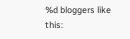%d bloggers like this: